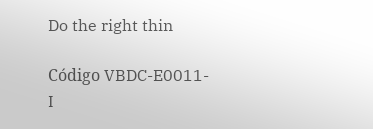Do the right thin

Código VBDC-E0011-I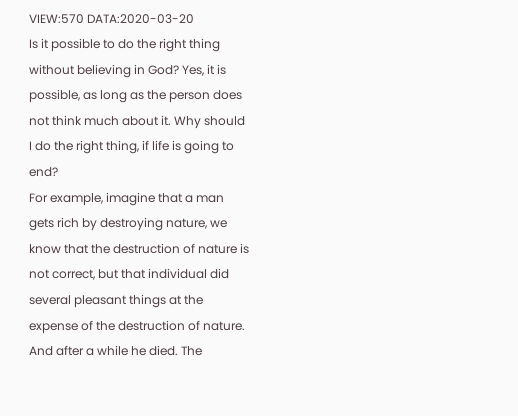VIEW:570 DATA:2020-03-20
Is it possible to do the right thing without believing in God? Yes, it is possible, as long as the person does not think much about it. Why should I do the right thing, if life is going to end?
For example, imagine that a man gets rich by destroying nature, we know that the destruction of nature is not correct, but that individual did several pleasant things at the expense of the destruction of nature. And after a while he died. The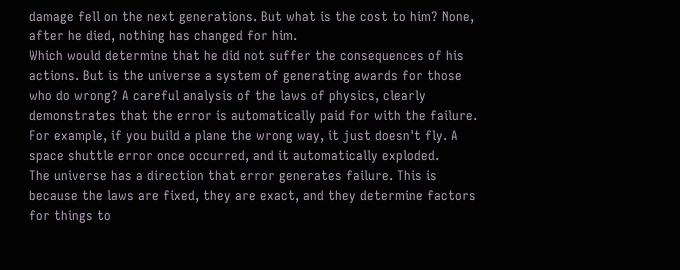damage fell on the next generations. But what is the cost to him? None, after he died, nothing has changed for him.
Which would determine that he did not suffer the consequences of his actions. But is the universe a system of generating awards for those who do wrong? A careful analysis of the laws of physics, clearly demonstrates that the error is automatically paid for with the failure. For example, if you build a plane the wrong way, it just doesn't fly. A space shuttle error once occurred, and it automatically exploded.
The universe has a direction that error generates failure. This is because the laws are fixed, they are exact, and they determine factors for things to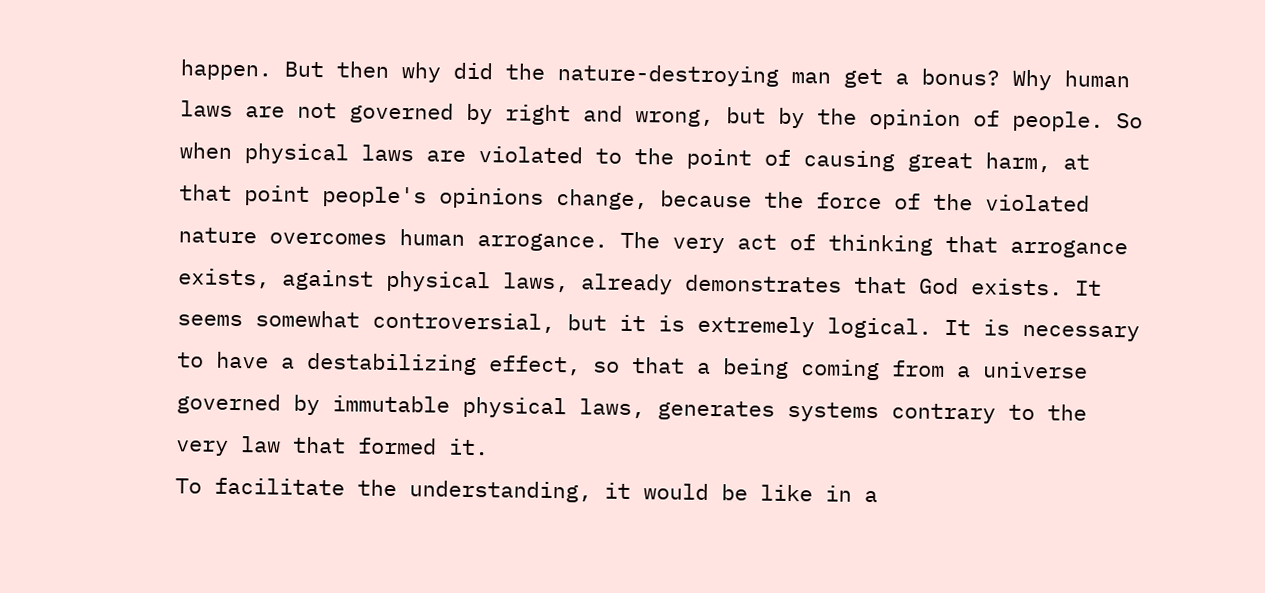happen. But then why did the nature-destroying man get a bonus? Why human laws are not governed by right and wrong, but by the opinion of people. So when physical laws are violated to the point of causing great harm, at that point people's opinions change, because the force of the violated nature overcomes human arrogance. The very act of thinking that arrogance exists, against physical laws, already demonstrates that God exists. It seems somewhat controversial, but it is extremely logical. It is necessary to have a destabilizing effect, so that a being coming from a universe governed by immutable physical laws, generates systems contrary to the very law that formed it.
To facilitate the understanding, it would be like in a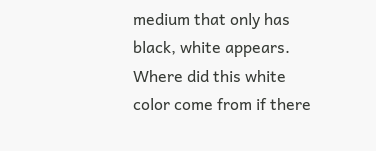medium that only has black, white appears. Where did this white color come from if there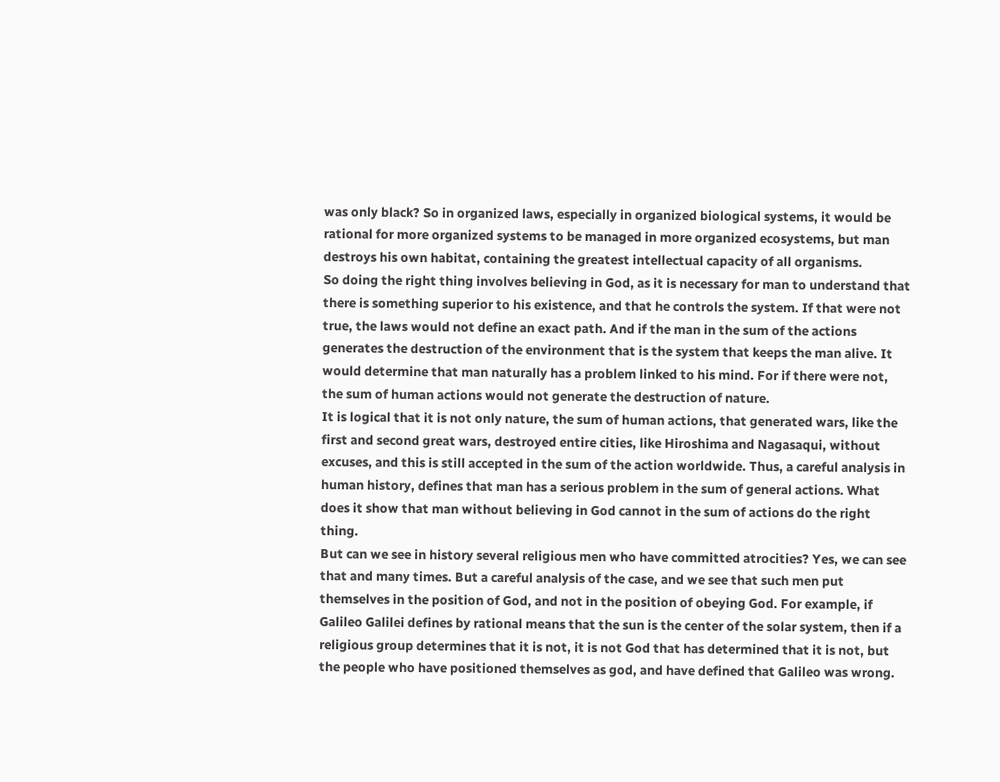was only black? So in organized laws, especially in organized biological systems, it would be rational for more organized systems to be managed in more organized ecosystems, but man destroys his own habitat, containing the greatest intellectual capacity of all organisms.
So doing the right thing involves believing in God, as it is necessary for man to understand that there is something superior to his existence, and that he controls the system. If that were not true, the laws would not define an exact path. And if the man in the sum of the actions generates the destruction of the environment that is the system that keeps the man alive. It would determine that man naturally has a problem linked to his mind. For if there were not, the sum of human actions would not generate the destruction of nature.
It is logical that it is not only nature, the sum of human actions, that generated wars, like the first and second great wars, destroyed entire cities, like Hiroshima and Nagasaqui, without excuses, and this is still accepted in the sum of the action worldwide. Thus, a careful analysis in human history, defines that man has a serious problem in the sum of general actions. What does it show that man without believing in God cannot in the sum of actions do the right thing.
But can we see in history several religious men who have committed atrocities? Yes, we can see that and many times. But a careful analysis of the case, and we see that such men put themselves in the position of God, and not in the position of obeying God. For example, if Galileo Galilei defines by rational means that the sun is the center of the solar system, then if a religious group determines that it is not, it is not God that has determined that it is not, but the people who have positioned themselves as god, and have defined that Galileo was wrong.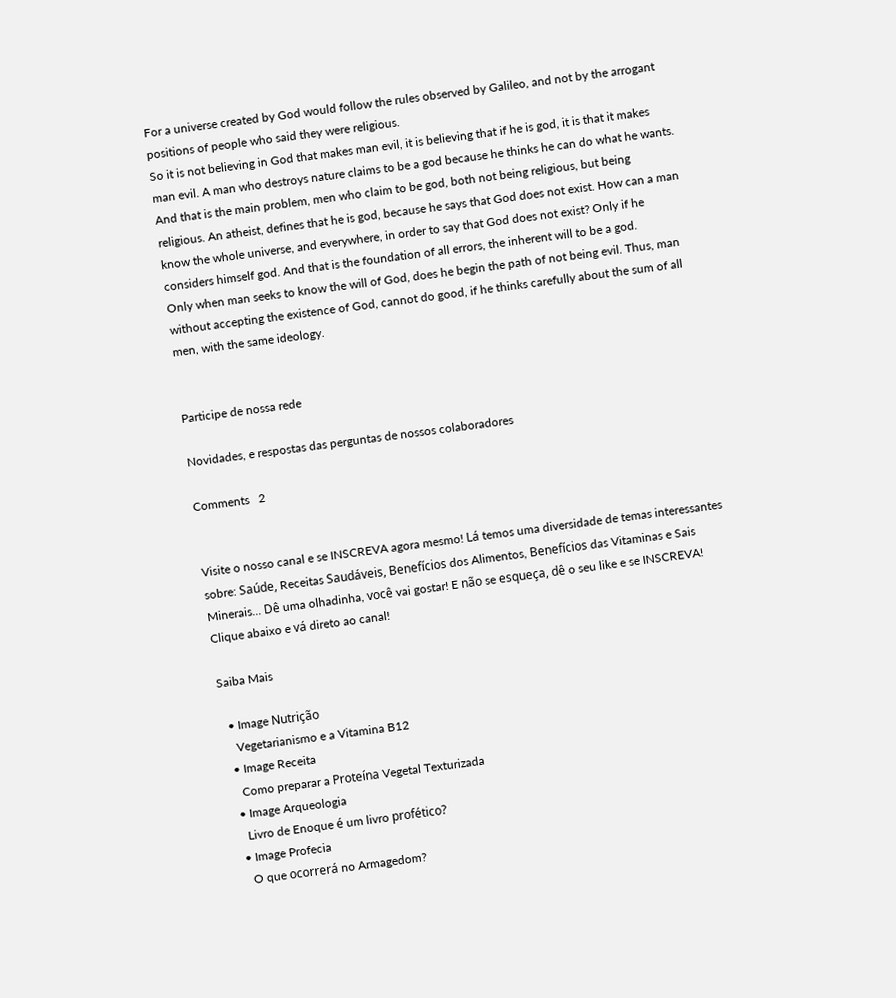For a universe created by God would follow the rules observed by Galileo, and not by the arrogant positions of people who said they were religious.
So it is not believing in God that makes man evil, it is believing that if he is god, it is that it makes man evil. A man who destroys nature claims to be a god because he thinks he can do what he wants. And that is the main problem, men who claim to be god, both not being religious, but being religious. An atheist, defines that he is god, because he says that God does not exist. How can a man know the whole universe, and everywhere, in order to say that God does not exist? Only if he considers himself god. And that is the foundation of all errors, the inherent will to be a god.
Only when man seeks to know the will of God, does he begin the path of not being evil. Thus, man without accepting the existence of God, cannot do good, if he thinks carefully about the sum of all men, with the same ideology.


Participe de nossa rede

Novidades, e respostas das perguntas de nossos colaboradores

Comments   2


Visite o nosso canal e se INSCREVA agora mesmo! Lá temos uma diversidade de temas interessantes sobre: Saúde, Receitas Saudáveis, Benefícios dos Alimentos, Benefícios das Vitaminas e Sais Minerais... Dê uma olhadinha, você vai gostar! E não se esqueça, dê o seu like e se INSCREVA! Clique abaixo e vá direto ao canal!

Saiba Mais

  • Image Nutrição
    Vegetarianismo e a Vitamina B12
  • Image Receita
    Como preparar a Proteína Vegetal Texturizada
  • Image Arqueologia
    Livro de Enoque é um livro profético?
  • Image Profecia
    O que ocorrerá no Armagedom?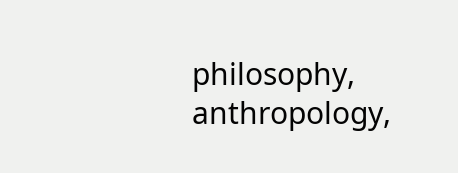philosophy, anthropology,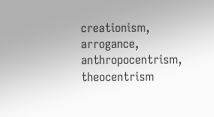creationism, arrogance, anthropocentrism, theocentrism